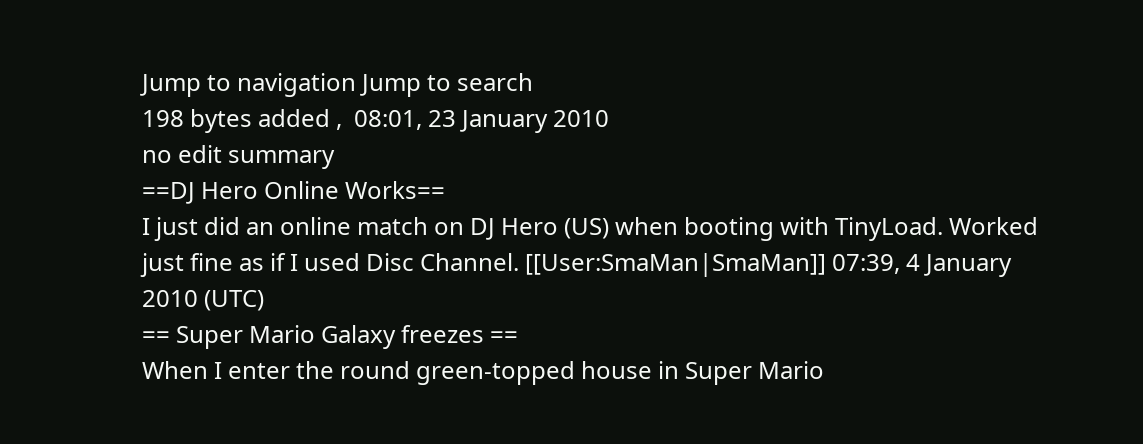Jump to navigation Jump to search
198 bytes added ,  08:01, 23 January 2010
no edit summary
==DJ Hero Online Works==
I just did an online match on DJ Hero (US) when booting with TinyLoad. Worked just fine as if I used Disc Channel. [[User:SmaMan|SmaMan]] 07:39, 4 January 2010 (UTC)
== Super Mario Galaxy freezes ==
When I enter the round green-topped house in Super Mario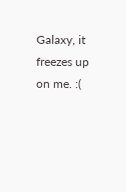Galaxy, it freezes up on me. :(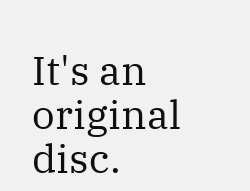It's an original disc.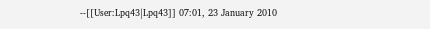--[[User:Lpq43|Lpq43]] 07:01, 23 January 2010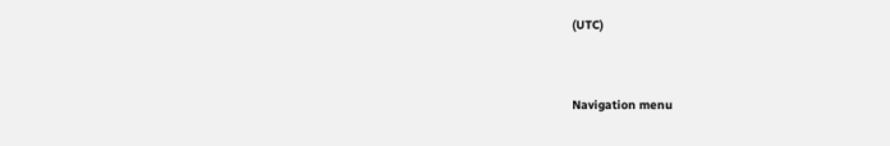(UTC)


Navigation menu